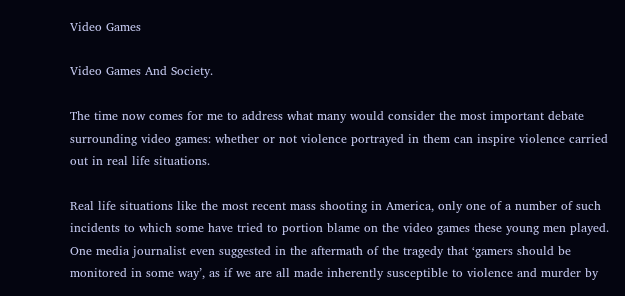Video Games

Video Games And Society.

The time now comes for me to address what many would consider the most important debate surrounding video games: whether or not violence portrayed in them can inspire violence carried out in real life situations.

Real life situations like the most recent mass shooting in America, only one of a number of such incidents to which some have tried to portion blame on the video games these young men played. One media journalist even suggested in the aftermath of the tragedy that ‘gamers should be monitored in some way’, as if we are all made inherently susceptible to violence and murder by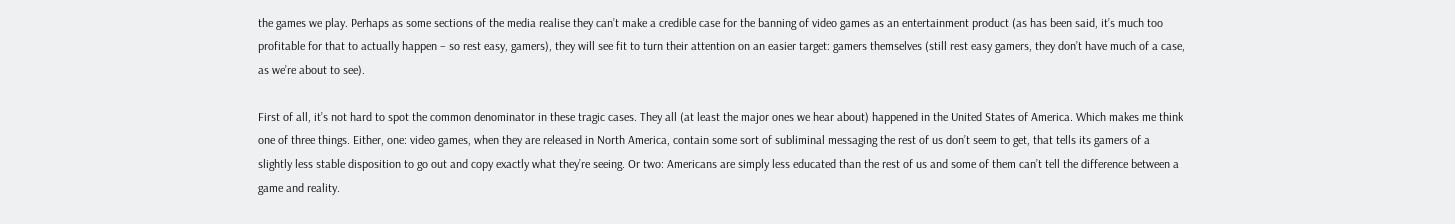the games we play. Perhaps as some sections of the media realise they can’t make a credible case for the banning of video games as an entertainment product (as has been said, it’s much too profitable for that to actually happen – so rest easy, gamers), they will see fit to turn their attention on an easier target: gamers themselves (still rest easy gamers, they don’t have much of a case, as we’re about to see).

First of all, it’s not hard to spot the common denominator in these tragic cases. They all (at least the major ones we hear about) happened in the United States of America. Which makes me think one of three things. Either, one: video games, when they are released in North America, contain some sort of subliminal messaging the rest of us don’t seem to get, that tells its gamers of a slightly less stable disposition to go out and copy exactly what they’re seeing. Or two: Americans are simply less educated than the rest of us and some of them can’t tell the difference between a game and reality.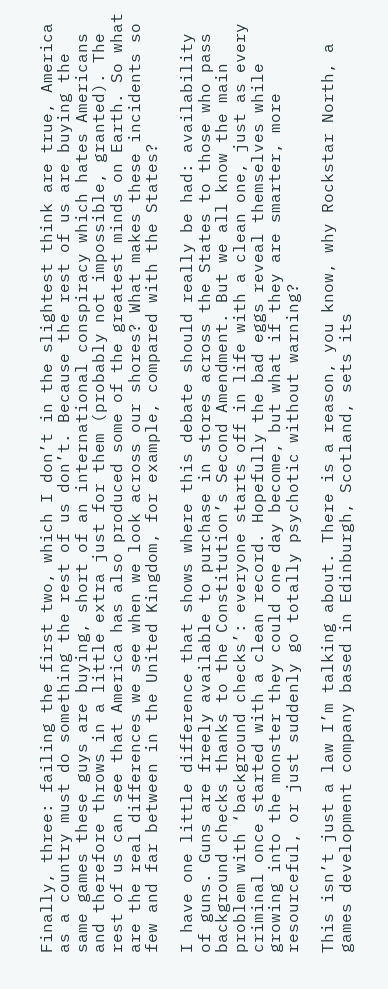Finally, three: failing the first two, which I don’t in the slightest think are true, America as a country must do something the rest of us don’t. Because the rest of us are buying the same games these guys are buying, short of an international conspiracy which hates Americans and therefore throws in a little extra just for them (probably not impossible, granted). The rest of us can see that America has also produced some of the greatest minds on Earth. So what are the real differences we see when we look across our shores? What makes these incidents so few and far between in the United Kingdom, for example, compared with the States?

I have one little difference that shows where this debate should really be had: availability of guns. Guns are freely available to purchase in stores across the States to those who pass background checks thanks to the Constitution’s Second Amendment. But we all know the main problem with ‘background checks’: everyone starts off in life with a clean one, just as every criminal once started with a clean record. Hopefully the bad eggs reveal themselves while growing into the monster they could one day become, but what if they are smarter, more resourceful, or just suddenly go totally psychotic without warning?

This isn’t just a law I’m talking about. There is a reason, you know, why Rockstar North, a games development company based in Edinburgh, Scotland, sets its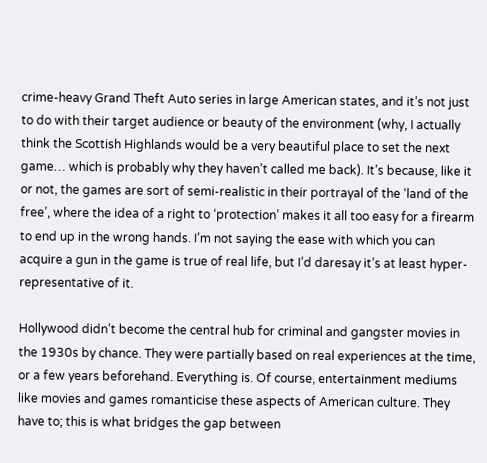crime-heavy Grand Theft Auto series in large American states, and it’s not just to do with their target audience or beauty of the environment (why, I actually think the Scottish Highlands would be a very beautiful place to set the next game… which is probably why they haven’t called me back). It’s because, like it or not, the games are sort of semi-realistic in their portrayal of the ‘land of the free’, where the idea of a right to ‘protection’ makes it all too easy for a firearm to end up in the wrong hands. I’m not saying the ease with which you can acquire a gun in the game is true of real life, but I’d daresay it’s at least hyper-representative of it.

Hollywood didn’t become the central hub for criminal and gangster movies in the 1930s by chance. They were partially based on real experiences at the time, or a few years beforehand. Everything is. Of course, entertainment mediums like movies and games romanticise these aspects of American culture. They have to; this is what bridges the gap between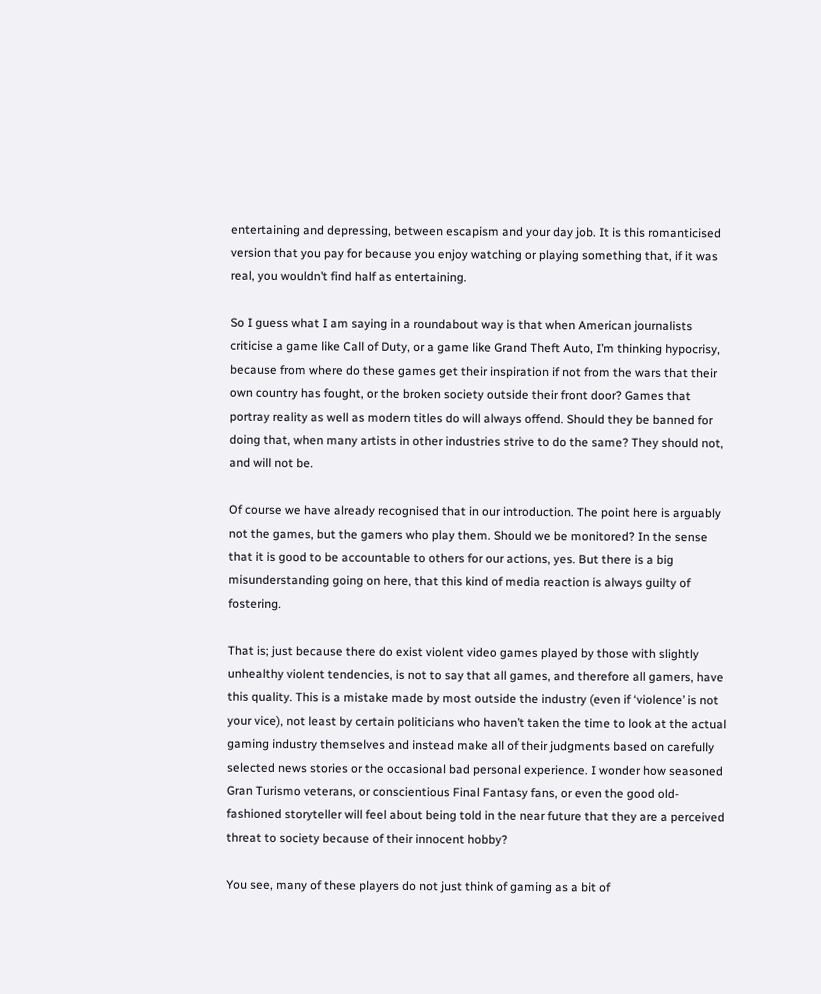entertaining and depressing, between escapism and your day job. It is this romanticised version that you pay for because you enjoy watching or playing something that, if it was real, you wouldn’t find half as entertaining.

So I guess what I am saying in a roundabout way is that when American journalists criticise a game like Call of Duty, or a game like Grand Theft Auto, I’m thinking hypocrisy, because from where do these games get their inspiration if not from the wars that their own country has fought, or the broken society outside their front door? Games that portray reality as well as modern titles do will always offend. Should they be banned for doing that, when many artists in other industries strive to do the same? They should not, and will not be.

Of course we have already recognised that in our introduction. The point here is arguably not the games, but the gamers who play them. Should we be monitored? In the sense that it is good to be accountable to others for our actions, yes. But there is a big misunderstanding going on here, that this kind of media reaction is always guilty of fostering.

That is; just because there do exist violent video games played by those with slightly unhealthy violent tendencies, is not to say that all games, and therefore all gamers, have this quality. This is a mistake made by most outside the industry (even if ‘violence’ is not your vice), not least by certain politicians who haven’t taken the time to look at the actual gaming industry themselves and instead make all of their judgments based on carefully selected news stories or the occasional bad personal experience. I wonder how seasoned Gran Turismo veterans, or conscientious Final Fantasy fans, or even the good old-fashioned storyteller will feel about being told in the near future that they are a perceived threat to society because of their innocent hobby?

You see, many of these players do not just think of gaming as a bit of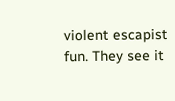violent escapist fun. They see it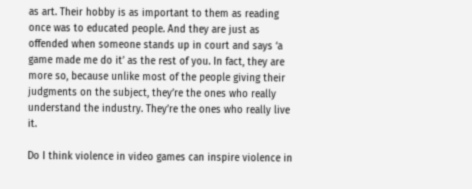as art. Their hobby is as important to them as reading once was to educated people. And they are just as offended when someone stands up in court and says ‘a game made me do it’ as the rest of you. In fact, they are more so, because unlike most of the people giving their judgments on the subject, they’re the ones who really understand the industry. They’re the ones who really live it.

Do I think violence in video games can inspire violence in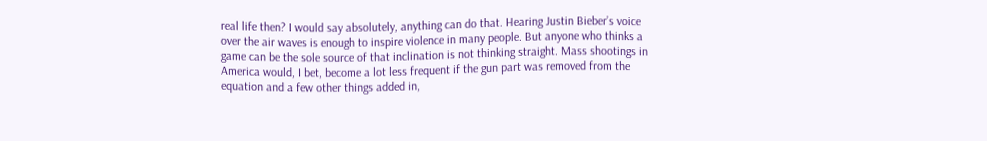real life then? I would say absolutely, anything can do that. Hearing Justin Bieber’s voice over the air waves is enough to inspire violence in many people. But anyone who thinks a game can be the sole source of that inclination is not thinking straight. Mass shootings in America would, I bet, become a lot less frequent if the gun part was removed from the equation and a few other things added in,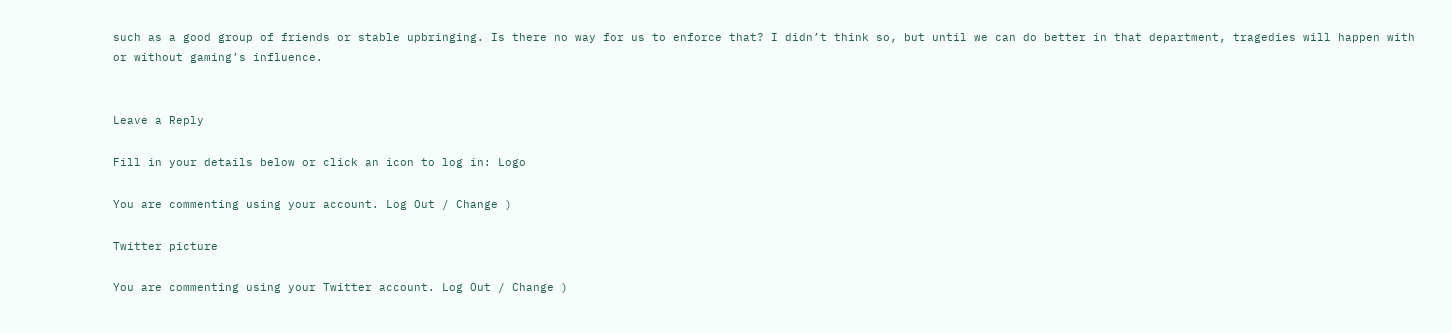such as a good group of friends or stable upbringing. Is there no way for us to enforce that? I didn’t think so, but until we can do better in that department, tragedies will happen with or without gaming’s influence.


Leave a Reply

Fill in your details below or click an icon to log in: Logo

You are commenting using your account. Log Out / Change )

Twitter picture

You are commenting using your Twitter account. Log Out / Change )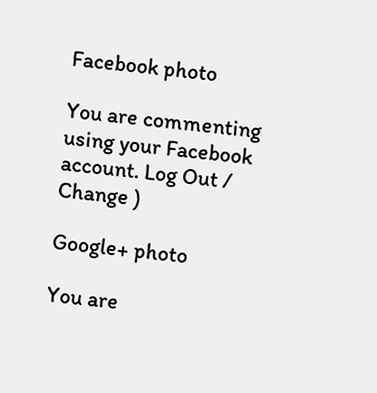Facebook photo

You are commenting using your Facebook account. Log Out / Change )

Google+ photo

You are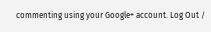commenting using your Google+ account. Log Out /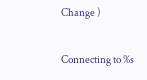Change )

Connecting to %s